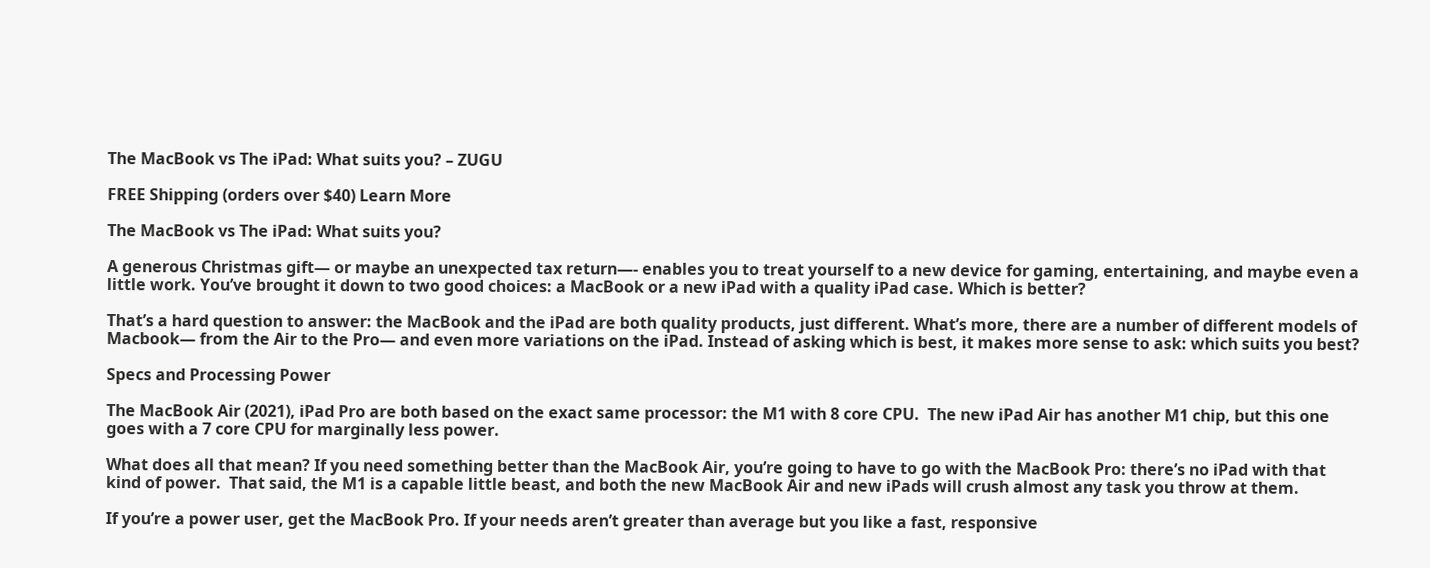The MacBook vs The iPad: What suits you? – ZUGU

FREE Shipping (orders over $40) Learn More

The MacBook vs The iPad: What suits you?

A generous Christmas gift— or maybe an unexpected tax return—- enables you to treat yourself to a new device for gaming, entertaining, and maybe even a little work. You’ve brought it down to two good choices: a MacBook or a new iPad with a quality iPad case. Which is better?

That’s a hard question to answer: the MacBook and the iPad are both quality products, just different. What’s more, there are a number of different models of Macbook— from the Air to the Pro— and even more variations on the iPad. Instead of asking which is best, it makes more sense to ask: which suits you best?

Specs and Processing Power

The MacBook Air (2021), iPad Pro are both based on the exact same processor: the M1 with 8 core CPU.  The new iPad Air has another M1 chip, but this one goes with a 7 core CPU for marginally less power.

What does all that mean? If you need something better than the MacBook Air, you’re going to have to go with the MacBook Pro: there’s no iPad with that kind of power.  That said, the M1 is a capable little beast, and both the new MacBook Air and new iPads will crush almost any task you throw at them.

If you’re a power user, get the MacBook Pro. If your needs aren’t greater than average but you like a fast, responsive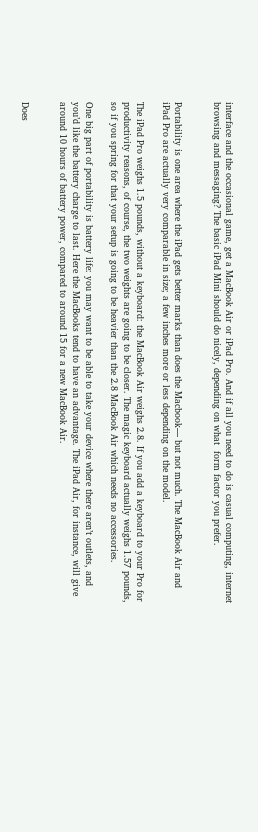interface and the occasional game, get a MacBook Air or iPad Pro. And if all you need to do is casual computing, internet browsing and messaging? The basic iPad Mini should do nicely, depending on what  form factor you prefer.


Portability is one area where the iPad gets better marks than does the Macbook— but not much. The MacBook Air and iPad Pro are actually very comparable in size; a few inches more or less depending on the model.

The iPad Pro weighs 1.5 pounds, without a keyboard: the MacBook Air weighs 2.8. If you add a keyboard to your Pro for productivity reasons, of course, the two weights are going to be closer. The magic keyboard actually weighs 1.57 pounds, so if you spring for that your setup is going to be heavier than the 2.8 MacBook Air which needs no accessories.

One big part of portability is battery life: you may want to be able to take your device where there aren’t outlets, and you’d like the battery charge to last. Here the MacBooks tend to have an advantage. The iPad Air, for instance, will give around 10 hours of battery power, compared to around 15 for a new MacBook Air.


Does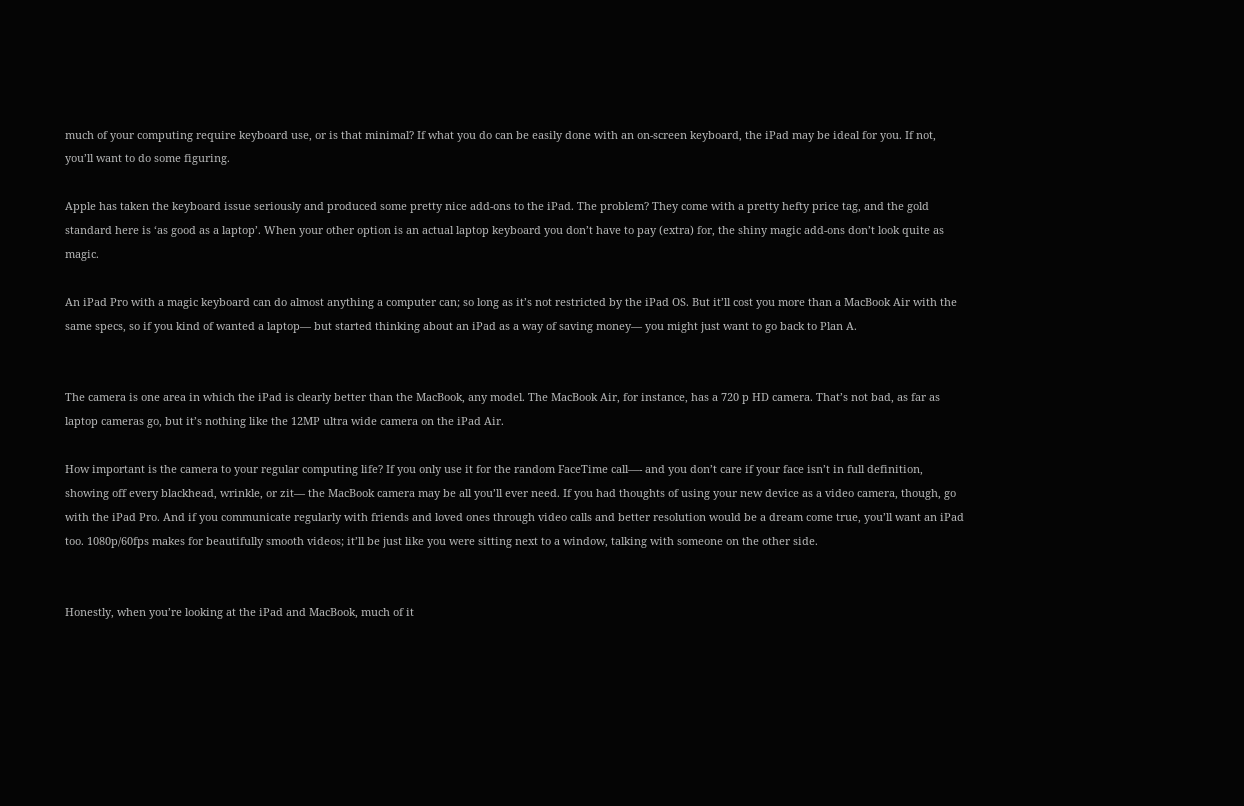much of your computing require keyboard use, or is that minimal? If what you do can be easily done with an on-screen keyboard, the iPad may be ideal for you. If not, you’ll want to do some figuring.

Apple has taken the keyboard issue seriously and produced some pretty nice add-ons to the iPad. The problem? They come with a pretty hefty price tag, and the gold standard here is ‘as good as a laptop’. When your other option is an actual laptop keyboard you don’t have to pay (extra) for, the shiny magic add-ons don’t look quite as magic.

An iPad Pro with a magic keyboard can do almost anything a computer can; so long as it’s not restricted by the iPad OS. But it’ll cost you more than a MacBook Air with the same specs, so if you kind of wanted a laptop— but started thinking about an iPad as a way of saving money— you might just want to go back to Plan A.


The camera is one area in which the iPad is clearly better than the MacBook, any model. The MacBook Air, for instance, has a 720 p HD camera. That’s not bad, as far as laptop cameras go, but it’s nothing like the 12MP ultra wide camera on the iPad Air.

How important is the camera to your regular computing life? If you only use it for the random FaceTime call—- and you don’t care if your face isn’t in full definition, showing off every blackhead, wrinkle, or zit— the MacBook camera may be all you’ll ever need. If you had thoughts of using your new device as a video camera, though, go with the iPad Pro. And if you communicate regularly with friends and loved ones through video calls and better resolution would be a dream come true, you’ll want an iPad too. 1080p/60fps makes for beautifully smooth videos; it’ll be just like you were sitting next to a window, talking with someone on the other side.


Honestly, when you’re looking at the iPad and MacBook, much of it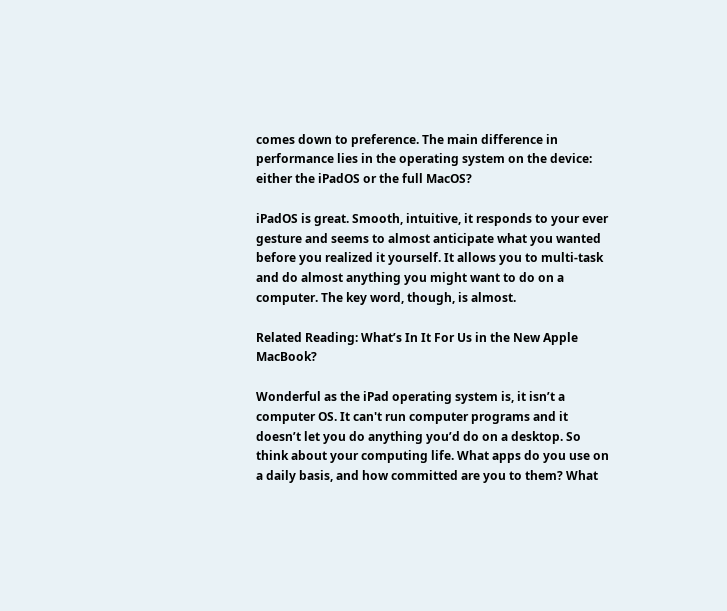comes down to preference. The main difference in performance lies in the operating system on the device: either the iPadOS or the full MacOS?

iPadOS is great. Smooth, intuitive, it responds to your ever gesture and seems to almost anticipate what you wanted before you realized it yourself. It allows you to multi-task and do almost anything you might want to do on a computer. The key word, though, is almost.

Related Reading: What’s In It For Us in the New Apple MacBook?

Wonderful as the iPad operating system is, it isn’t a computer OS. It can't run computer programs and it doesn’t let you do anything you’d do on a desktop. So think about your computing life. What apps do you use on a daily basis, and how committed are you to them? What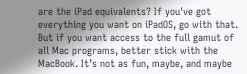are the iPad equivalents? If you've got everything you want on iPadOS, go with that. But if you want access to the full gamut of all Mac programs, better stick with the MacBook. It’s not as fun, maybe, and maybe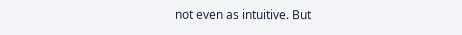not even as intuitive. But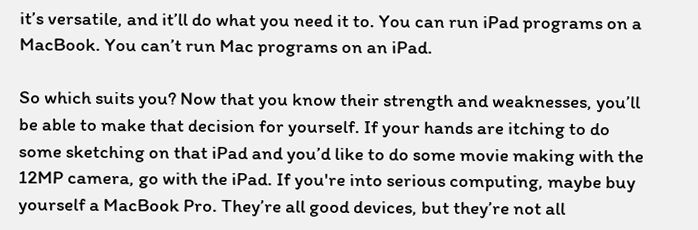it’s versatile, and it’ll do what you need it to. You can run iPad programs on a MacBook. You can’t run Mac programs on an iPad.

So which suits you? Now that you know their strength and weaknesses, you’ll be able to make that decision for yourself. If your hands are itching to do some sketching on that iPad and you’d like to do some movie making with the 12MP camera, go with the iPad. If you're into serious computing, maybe buy yourself a MacBook Pro. They’re all good devices, but they’re not all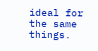ideal for the same things.